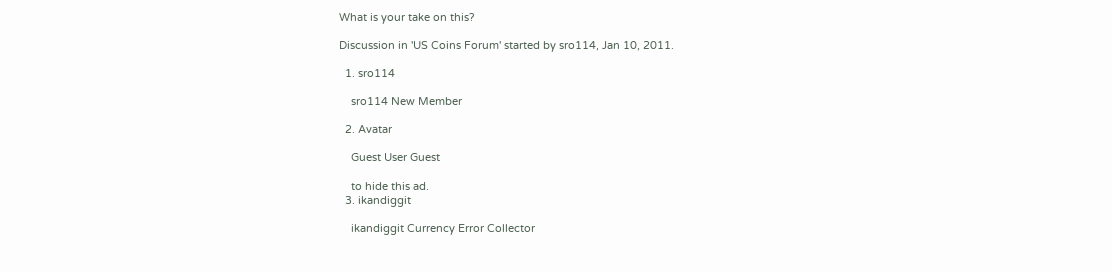What is your take on this?

Discussion in 'US Coins Forum' started by sro114, Jan 10, 2011.

  1. sro114

    sro114 New Member

  2. Avatar

    Guest User Guest

    to hide this ad.
  3. ikandiggit

    ikandiggit Currency Error Collector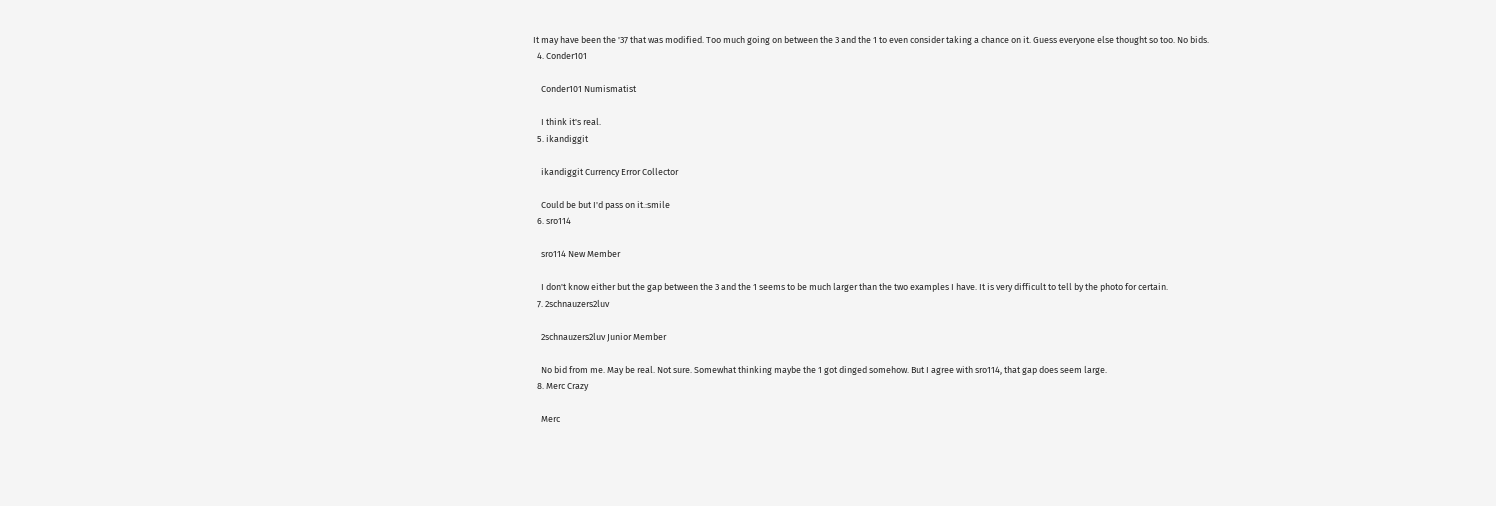It may have been the '37 that was modified. Too much going on between the 3 and the 1 to even consider taking a chance on it. Guess everyone else thought so too. No bids.
  4. Conder101

    Conder101 Numismatist

    I think it's real.
  5. ikandiggit

    ikandiggit Currency Error Collector

    Could be but I'd pass on it.:smile
  6. sro114

    sro114 New Member

    I don't know either but the gap between the 3 and the 1 seems to be much larger than the two examples I have. It is very difficult to tell by the photo for certain.
  7. 2schnauzers2luv

    2schnauzers2luv Junior Member

    No bid from me. May be real. Not sure. Somewhat thinking maybe the 1 got dinged somehow. But I agree with sro114, that gap does seem large.
  8. Merc Crazy

    Merc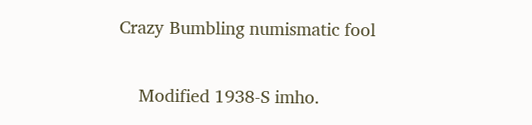Crazy Bumbling numismatic fool

    Modified 1938-S imho.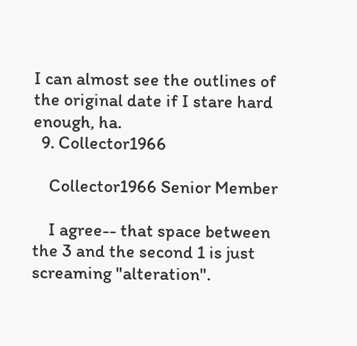I can almost see the outlines of the original date if I stare hard enough, ha.
  9. Collector1966

    Collector1966 Senior Member

    I agree-- that space between the 3 and the second 1 is just screaming "alteration".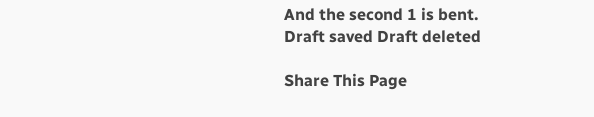And the second 1 is bent.
Draft saved Draft deleted

Share This Page